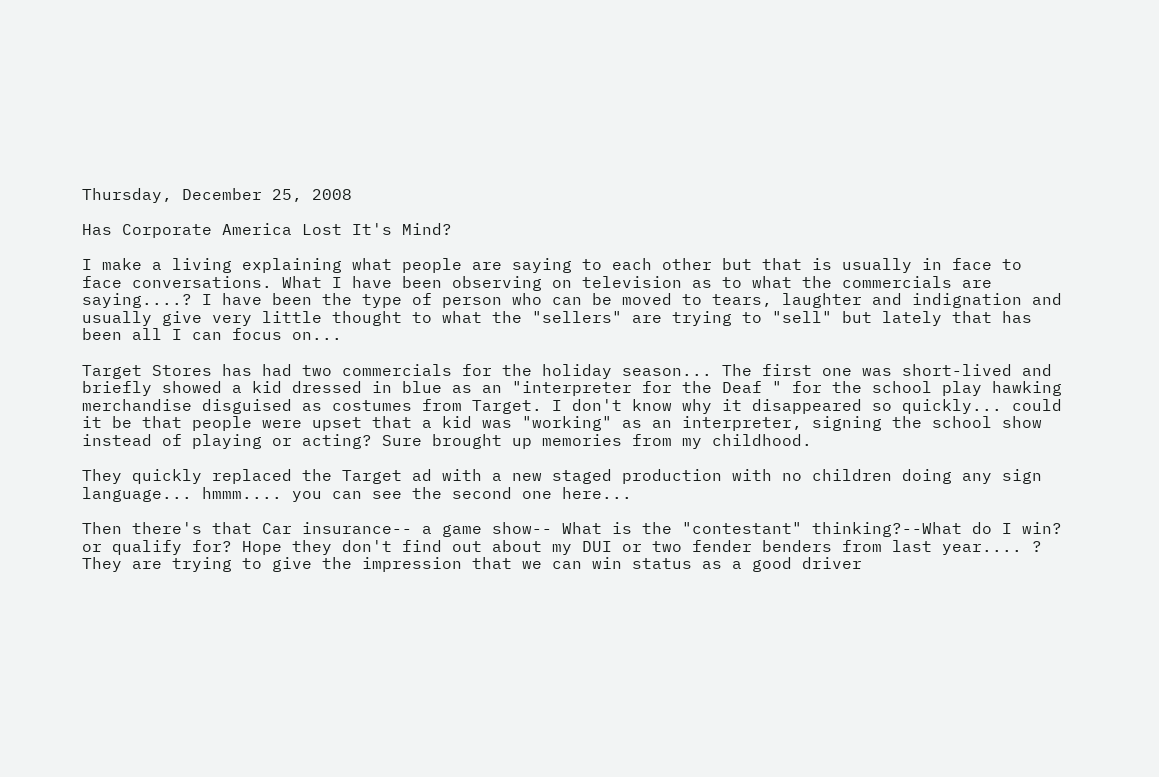Thursday, December 25, 2008

Has Corporate America Lost It's Mind?

I make a living explaining what people are saying to each other but that is usually in face to face conversations. What I have been observing on television as to what the commercials are saying....? I have been the type of person who can be moved to tears, laughter and indignation and usually give very little thought to what the "sellers" are trying to "sell" but lately that has been all I can focus on...

Target Stores has had two commercials for the holiday season... The first one was short-lived and briefly showed a kid dressed in blue as an "interpreter for the Deaf " for the school play hawking merchandise disguised as costumes from Target. I don't know why it disappeared so quickly... could it be that people were upset that a kid was "working" as an interpreter, signing the school show instead of playing or acting? Sure brought up memories from my childhood.

They quickly replaced the Target ad with a new staged production with no children doing any sign language... hmmm.... you can see the second one here...

Then there's that Car insurance-- a game show-- What is the "contestant" thinking?--What do I win? or qualify for? Hope they don't find out about my DUI or two fender benders from last year.... ? They are trying to give the impression that we can win status as a good driver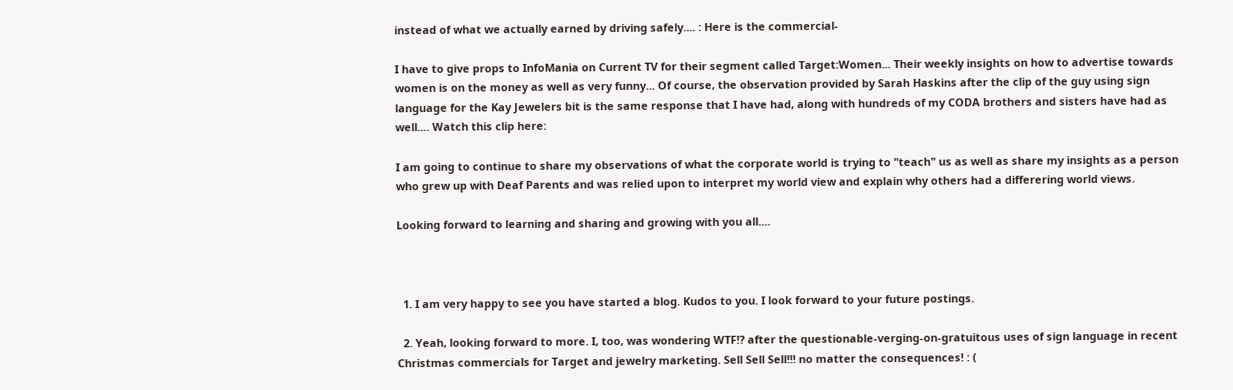instead of what we actually earned by driving safely.... : Here is the commercial-

I have to give props to InfoMania on Current TV for their segment called Target:Women... Their weekly insights on how to advertise towards women is on the money as well as very funny... Of course, the observation provided by Sarah Haskins after the clip of the guy using sign language for the Kay Jewelers bit is the same response that I have had, along with hundreds of my CODA brothers and sisters have had as well.... Watch this clip here:

I am going to continue to share my observations of what the corporate world is trying to "teach" us as well as share my insights as a person who grew up with Deaf Parents and was relied upon to interpret my world view and explain why others had a differering world views.

Looking forward to learning and sharing and growing with you all....



  1. I am very happy to see you have started a blog. Kudos to you. I look forward to your future postings.

  2. Yeah, looking forward to more. I, too, was wondering WTF!? after the questionable-verging-on-gratuitous uses of sign language in recent Christmas commercials for Target and jewelry marketing. Sell Sell Sell!!! no matter the consequences! : (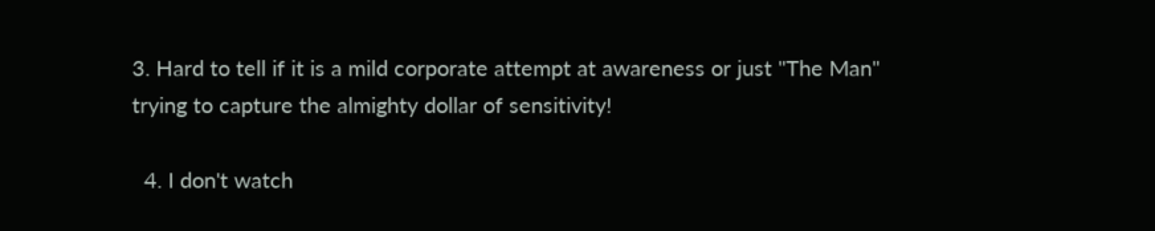3. Hard to tell if it is a mild corporate attempt at awareness or just "The Man" trying to capture the almighty dollar of sensitivity!

  4. I don't watch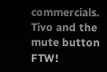commercials. Tivo and the mute button FTW!